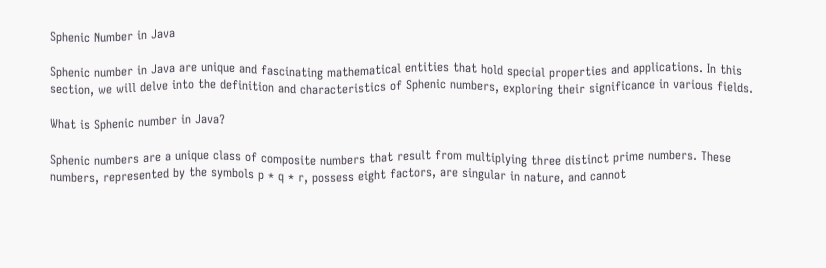Sphenic Number in Java

Sphenic number in Java are unique and fascinating mathematical entities that hold special properties and applications. In this section, we will delve into the definition and characteristics of Sphenic numbers, exploring their significance in various fields.

What is Sphenic number in Java?

Sphenic numbers are a unique class of composite numbers that result from multiplying three distinct prime numbers. These numbers, represented by the symbols p * q * r, possess eight factors, are singular in nature, and cannot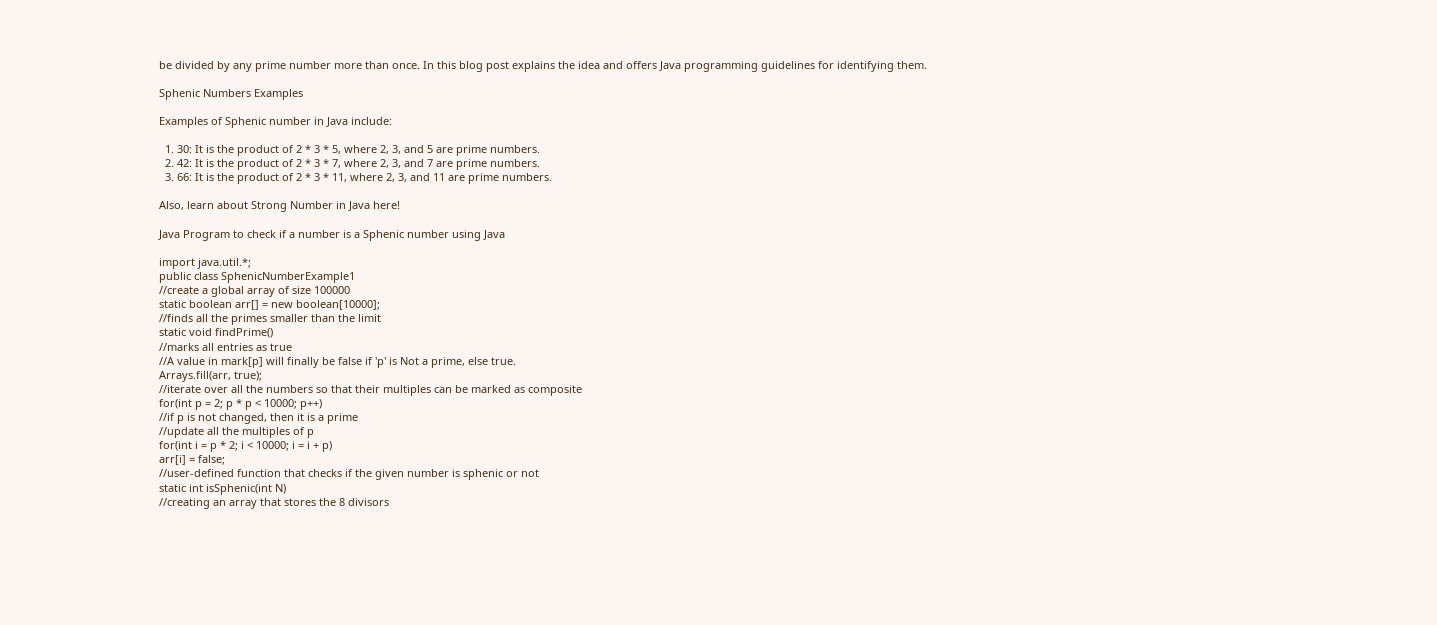be divided by any prime number more than once. In this blog post explains the idea and offers Java programming guidelines for identifying them.

Sphenic Numbers Examples

Examples of Sphenic number in Java include:

  1. 30: It is the product of 2 * 3 * 5, where 2, 3, and 5 are prime numbers.
  2. 42: It is the product of 2 * 3 * 7, where 2, 3, and 7 are prime numbers.
  3. 66: It is the product of 2 * 3 * 11, where 2, 3, and 11 are prime numbers.

Also, learn about Strong Number in Java here!

Java Program to check if a number is a Sphenic number using Java

import java.util.*;
public class SphenicNumberExample1
//create a global array of size 100000
static boolean arr[] = new boolean[10000];
//finds all the primes smaller than the limit
static void findPrime()
//marks all entries as true
//A value in mark[p] will finally be false if 'p' is Not a prime, else true.
Arrays.fill(arr, true);
//iterate over all the numbers so that their multiples can be marked as composite
for(int p = 2; p * p < 10000; p++)
//if p is not changed, then it is a prime
//update all the multiples of p
for(int i = p * 2; i < 10000; i = i + p)
arr[i] = false;
//user-defined function that checks if the given number is sphenic or not
static int isSphenic(int N)
//creating an array that stores the 8 divisors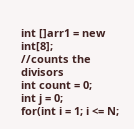int []arr1 = new int[8];
//counts the divisors
int count = 0;
int j = 0;
for(int i = 1; i <= N;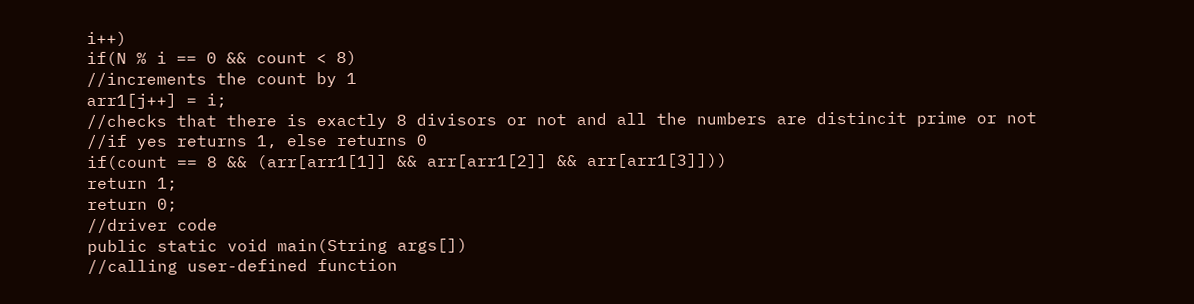i++)
if(N % i == 0 && count < 8)
//increments the count by 1
arr1[j++] = i;
//checks that there is exactly 8 divisors or not and all the numbers are distincit prime or not
//if yes returns 1, else returns 0
if(count == 8 && (arr[arr1[1]] && arr[arr1[2]] && arr[arr1[3]]))
return 1;
return 0;
//driver code
public static void main(String args[])
//calling user-defined function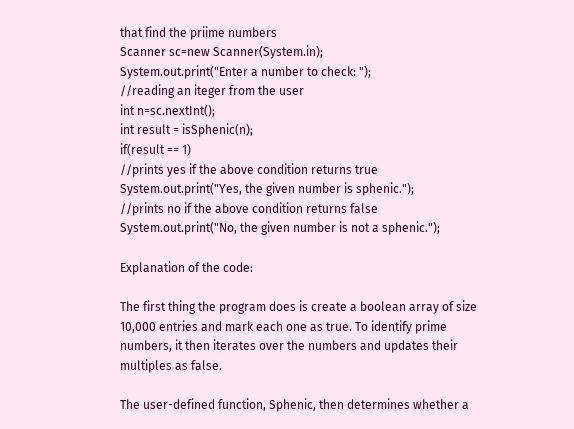that find the priime numbers
Scanner sc=new Scanner(System.in);
System.out.print("Enter a number to check: ");
//reading an iteger from the user
int n=sc.nextInt();
int result = isSphenic(n);
if(result == 1)
//prints yes if the above condition returns true
System.out.print("Yes, the given number is sphenic.");
//prints no if the above condition returns false
System.out.print("No, the given number is not a sphenic.");

Explanation of the code:

The first thing the program does is create a boolean array of size 10,000 entries and mark each one as true. To identify prime numbers, it then iterates over the numbers and updates their multiples as false.

The user-defined function, Sphenic, then determines whether a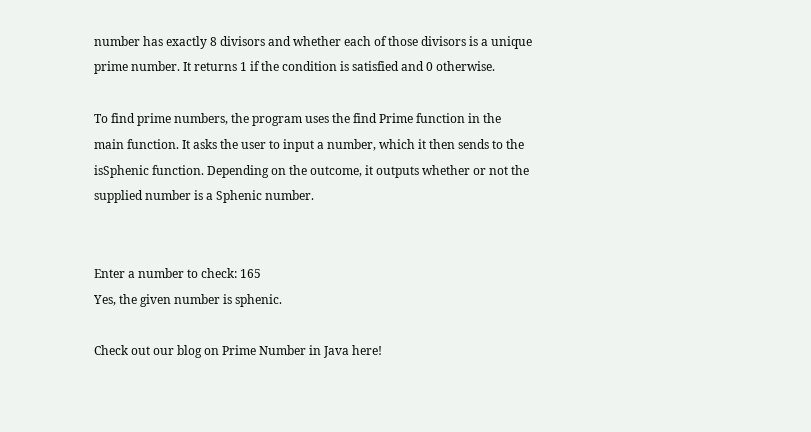number has exactly 8 divisors and whether each of those divisors is a unique prime number. It returns 1 if the condition is satisfied and 0 otherwise.

To find prime numbers, the program uses the find Prime function in the main function. It asks the user to input a number, which it then sends to the isSphenic function. Depending on the outcome, it outputs whether or not the supplied number is a Sphenic number.


Enter a number to check: 165
Yes, the given number is sphenic.

Check out our blog on Prime Number in Java here!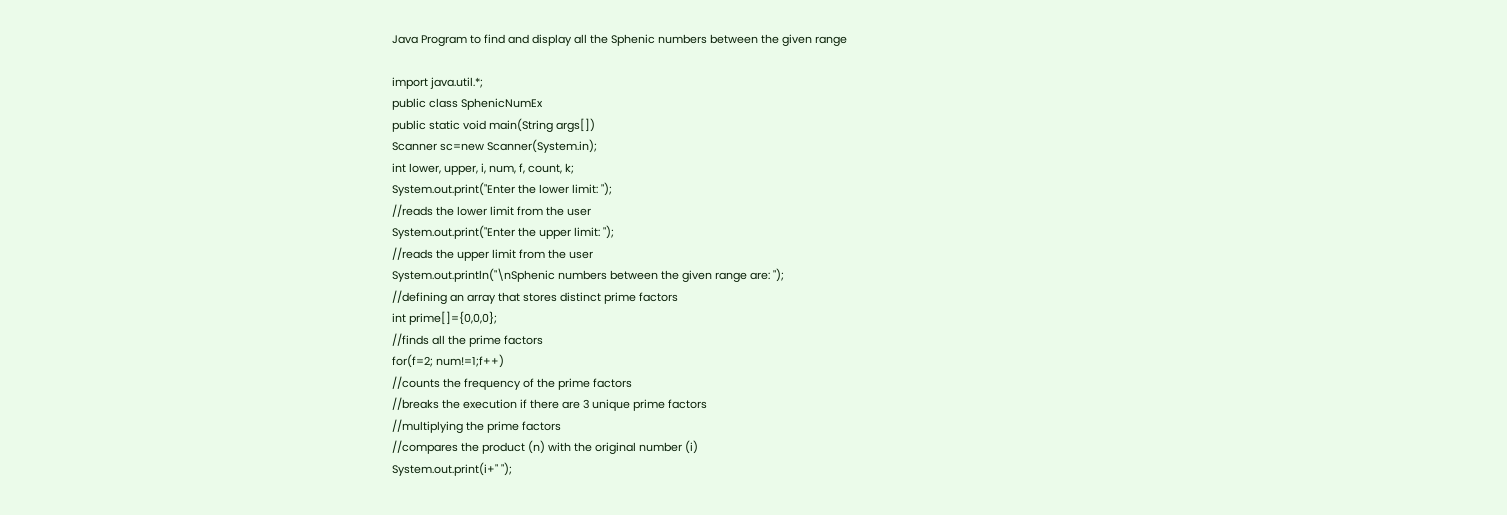Java Program to find and display all the Sphenic numbers between the given range

import java.util.*;
public class SphenicNumEx
public static void main(String args[])
Scanner sc=new Scanner(System.in);
int lower, upper, i, num, f, count, k;
System.out.print("Enter the lower limit: ");
//reads the lower limit from the user
System.out.print("Enter the upper limit: ");
//reads the upper limit from the user
System.out.println("\nSphenic numbers between the given range are: ");
//defining an array that stores distinct prime factors
int prime[]={0,0,0};
//finds all the prime factors
for(f=2; num!=1;f++)
//counts the frequency of the prime factors
//breaks the execution if there are 3 unique prime factors
//multiplying the prime factors
//compares the product (n) with the original number (i)
System.out.print(i+" ");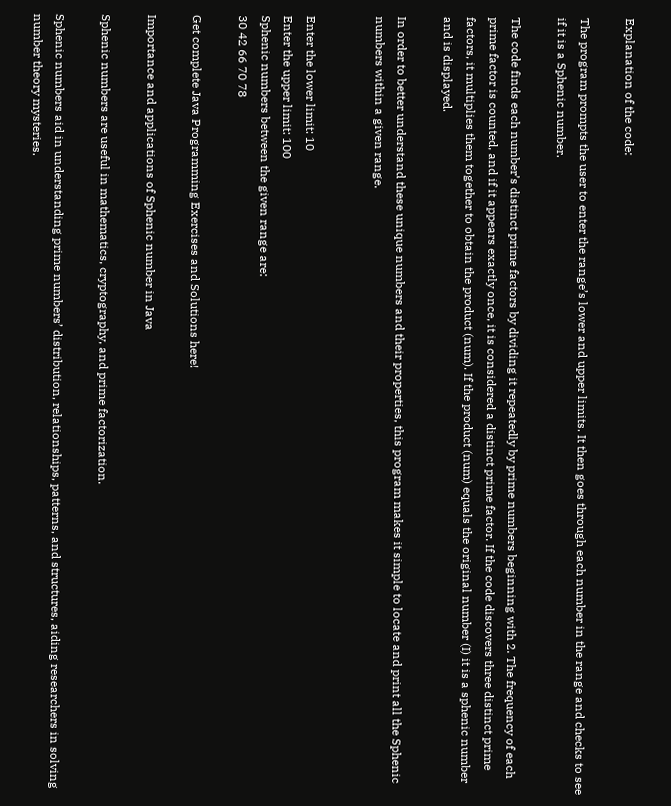Explanation of the code:

The program prompts the user to enter the range’s lower and upper limits. It then goes through each number in the range and checks to see if it is a Sphenic number.

The code finds each number’s distinct prime factors by dividing it repeatedly by prime numbers beginning with 2. The frequency of each prime factor is counted, and if it appears exactly once, it is considered a distinct prime factor. If the code discovers three distinct prime factors, it multiplies them together to obtain the product (num). If the product (num) equals the original number (I) it is a sphenic number and is displayed.

In order to better understand these unique numbers and their properties, this program makes it simple to locate and print all the Sphenic numbers within a given range.


Enter the lower limit: 10
Enter the upper limit: 100
Sphenic numbers between the given range are:
30 42 66 70 78

Get complete Java Programming Exercises and Solutions here!

Importance and applications of Sphenic number in Java

Sphenic numbers are useful in mathematics, cryptography, and prime factorization.

Sphenic numbers aid in understanding prime numbers’ distribution, relationships, patterns, and structures, aiding researchers in solving number theory mysteries.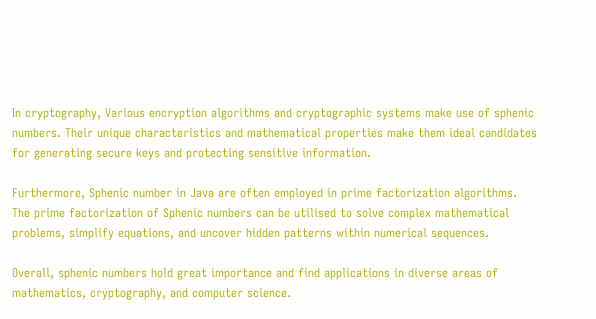In cryptography, Various encryption algorithms and cryptographic systems make use of sphenic numbers. Their unique characteristics and mathematical properties make them ideal candidates for generating secure keys and protecting sensitive information.

Furthermore, Sphenic number in Java are often employed in prime factorization algorithms. The prime factorization of Sphenic numbers can be utilised to solve complex mathematical problems, simplify equations, and uncover hidden patterns within numerical sequences.

Overall, sphenic numbers hold great importance and find applications in diverse areas of mathematics, cryptography, and computer science.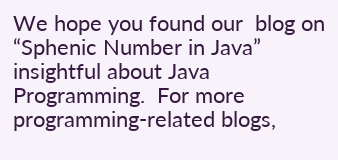We hope you found our  blog on “Sphenic Number in Java” insightful about Java Programming.  For more programming-related blogs,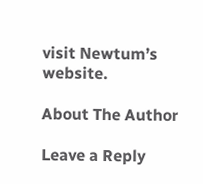visit Newtum’s website.

About The Author

Leave a Reply